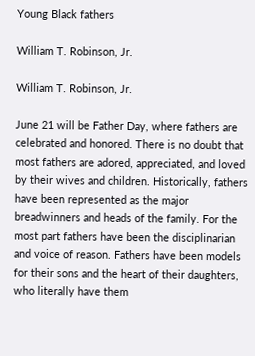Young Black fathers

William T. Robinson, Jr.

William T. Robinson, Jr.

June 21 will be Father Day, where fathers are celebrated and honored. There is no doubt that most fathers are adored, appreciated, and loved by their wives and children. Historically, fathers have been represented as the major breadwinners and heads of the family. For the most part fathers have been the disciplinarian and voice of reason. Fathers have been models for their sons and the heart of their daughters, who literally have them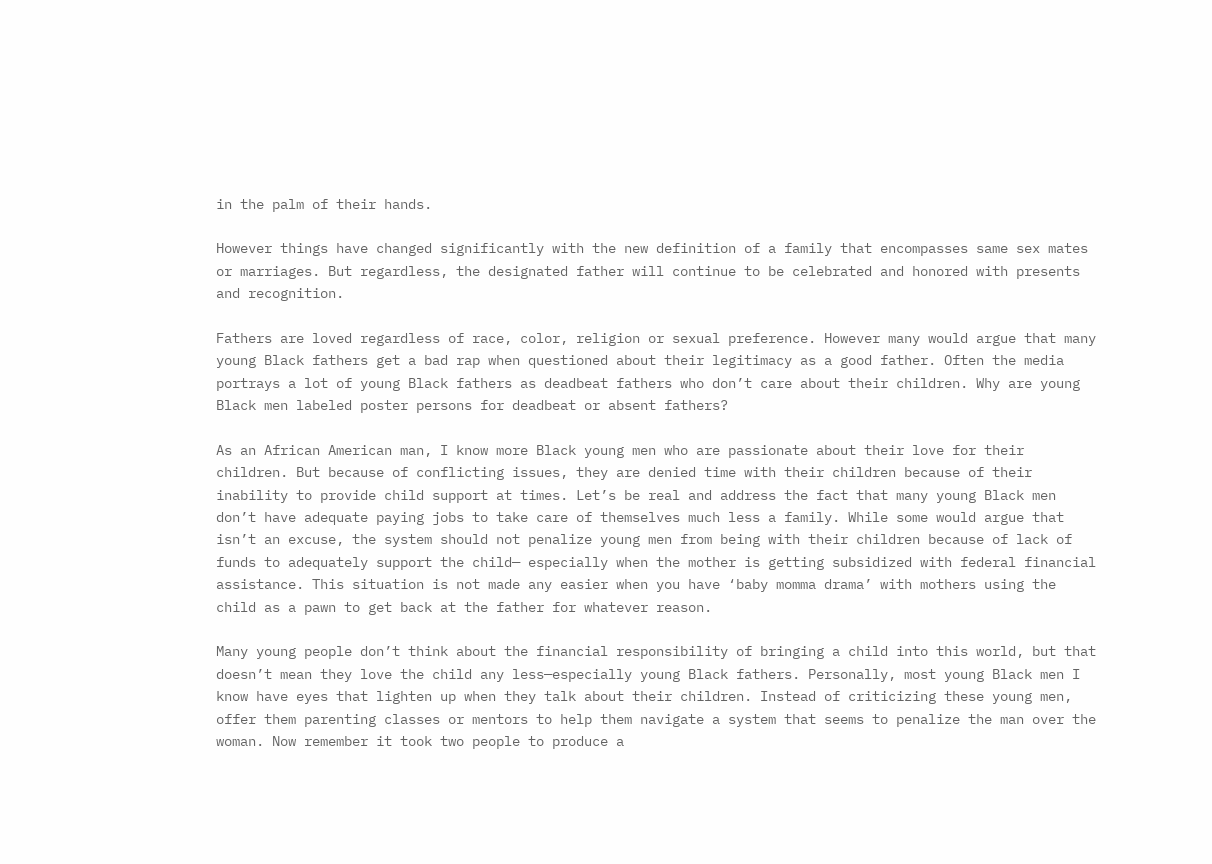in the palm of their hands.

However things have changed significantly with the new definition of a family that encompasses same sex mates or marriages. But regardless, the designated father will continue to be celebrated and honored with presents and recognition.

Fathers are loved regardless of race, color, religion or sexual preference. However many would argue that many young Black fathers get a bad rap when questioned about their legitimacy as a good father. Often the media portrays a lot of young Black fathers as deadbeat fathers who don’t care about their children. Why are young Black men labeled poster persons for deadbeat or absent fathers?

As an African American man, I know more Black young men who are passionate about their love for their children. But because of conflicting issues, they are denied time with their children because of their inability to provide child support at times. Let’s be real and address the fact that many young Black men don’t have adequate paying jobs to take care of themselves much less a family. While some would argue that isn’t an excuse, the system should not penalize young men from being with their children because of lack of funds to adequately support the child— especially when the mother is getting subsidized with federal financial assistance. This situation is not made any easier when you have ‘baby momma drama’ with mothers using the child as a pawn to get back at the father for whatever reason.

Many young people don’t think about the financial responsibility of bringing a child into this world, but that doesn’t mean they love the child any less—especially young Black fathers. Personally, most young Black men I know have eyes that lighten up when they talk about their children. Instead of criticizing these young men, offer them parenting classes or mentors to help them navigate a system that seems to penalize the man over the woman. Now remember it took two people to produce a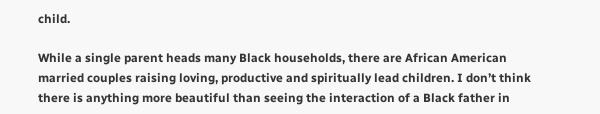child.

While a single parent heads many Black households, there are African American married couples raising loving, productive and spiritually lead children. I don’t think there is anything more beautiful than seeing the interaction of a Black father in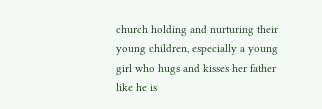church holding and nurturing their young children, especially a young girl who hugs and kisses her father like he is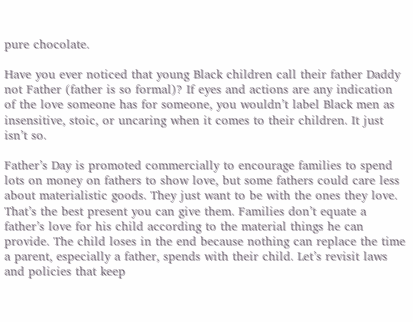pure chocolate.

Have you ever noticed that young Black children call their father Daddy not Father (father is so formal)? If eyes and actions are any indication of the love someone has for someone, you wouldn’t label Black men as insensitive, stoic, or uncaring when it comes to their children. It just isn’t so.

Father’s Day is promoted commercially to encourage families to spend lots on money on fathers to show love, but some fathers could care less about materialistic goods. They just want to be with the ones they love. That’s the best present you can give them. Families don’t equate a father’s love for his child according to the material things he can provide. The child loses in the end because nothing can replace the time a parent, especially a father, spends with their child. Let’s revisit laws and policies that keep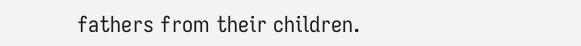fathers from their children.